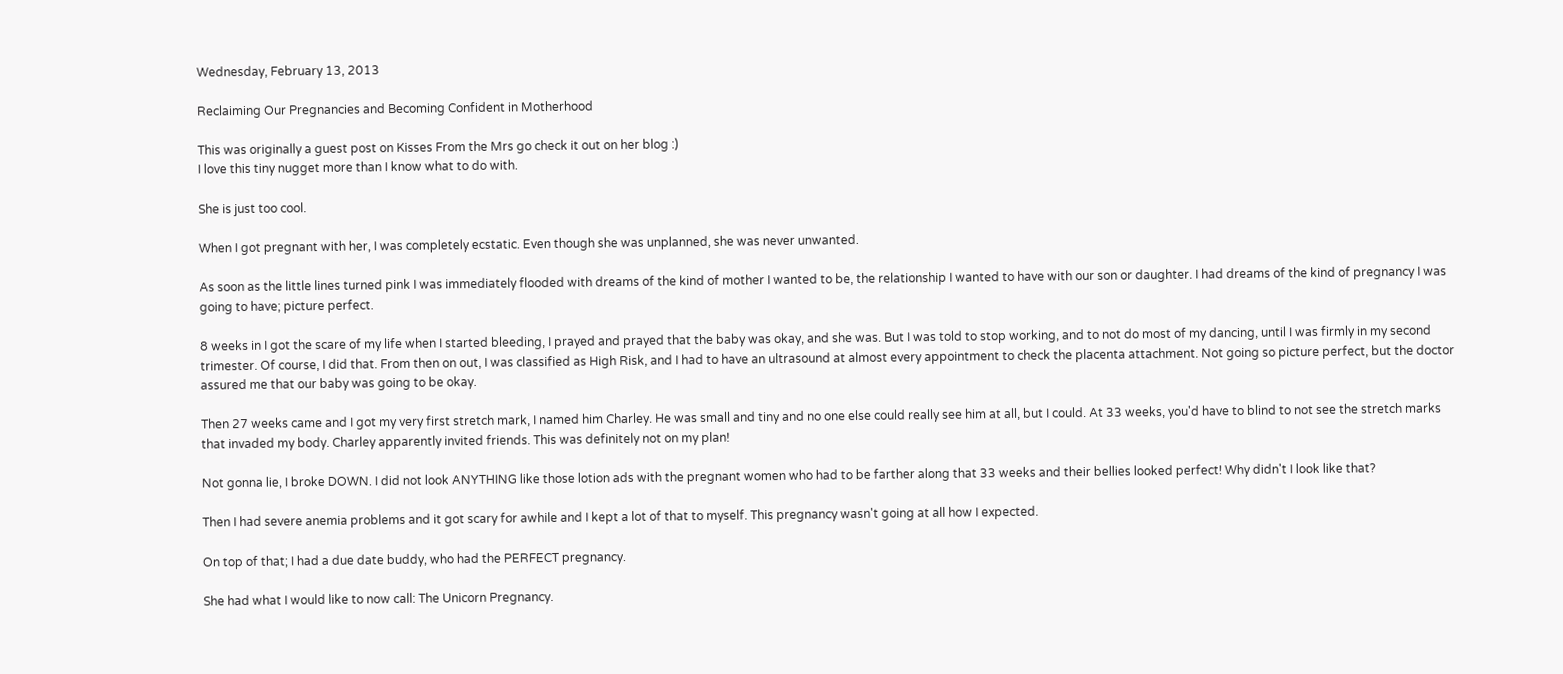Wednesday, February 13, 2013

Reclaiming Our Pregnancies and Becoming Confident in Motherhood

This was originally a guest post on Kisses From the Mrs go check it out on her blog :)
I love this tiny nugget more than I know what to do with.

She is just too cool.

When I got pregnant with her, I was completely ecstatic. Even though she was unplanned, she was never unwanted.

As soon as the little lines turned pink I was immediately flooded with dreams of the kind of mother I wanted to be, the relationship I wanted to have with our son or daughter. I had dreams of the kind of pregnancy I was going to have; picture perfect.

8 weeks in I got the scare of my life when I started bleeding, I prayed and prayed that the baby was okay, and she was. But I was told to stop working, and to not do most of my dancing, until I was firmly in my second trimester. Of course, I did that. From then on out, I was classified as High Risk, and I had to have an ultrasound at almost every appointment to check the placenta attachment. Not going so picture perfect, but the doctor assured me that our baby was going to be okay.

Then 27 weeks came and I got my very first stretch mark, I named him Charley. He was small and tiny and no one else could really see him at all, but I could. At 33 weeks, you'd have to blind to not see the stretch marks that invaded my body. Charley apparently invited friends. This was definitely not on my plan!

Not gonna lie, I broke DOWN. I did not look ANYTHING like those lotion ads with the pregnant women who had to be farther along that 33 weeks and their bellies looked perfect! Why didn't I look like that?

Then I had severe anemia problems and it got scary for awhile and I kept a lot of that to myself. This pregnancy wasn't going at all how I expected.

On top of that; I had a due date buddy, who had the PERFECT pregnancy.

She had what I would like to now call: The Unicorn Pregnancy.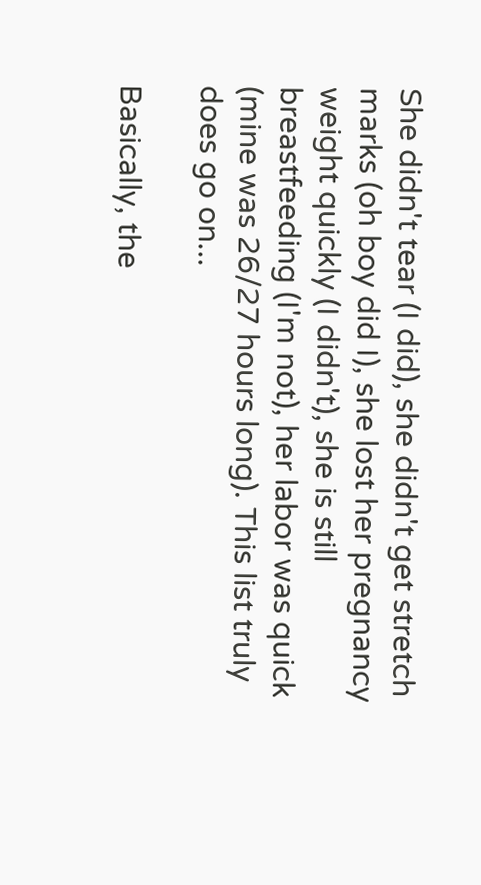She didn't tear (I did), she didn't get stretch marks (oh boy did I), she lost her pregnancy weight quickly (I didn't), she is still breastfeeding (I'm not), her labor was quick (mine was 26/27 hours long). This list truly does go on...

Basically, the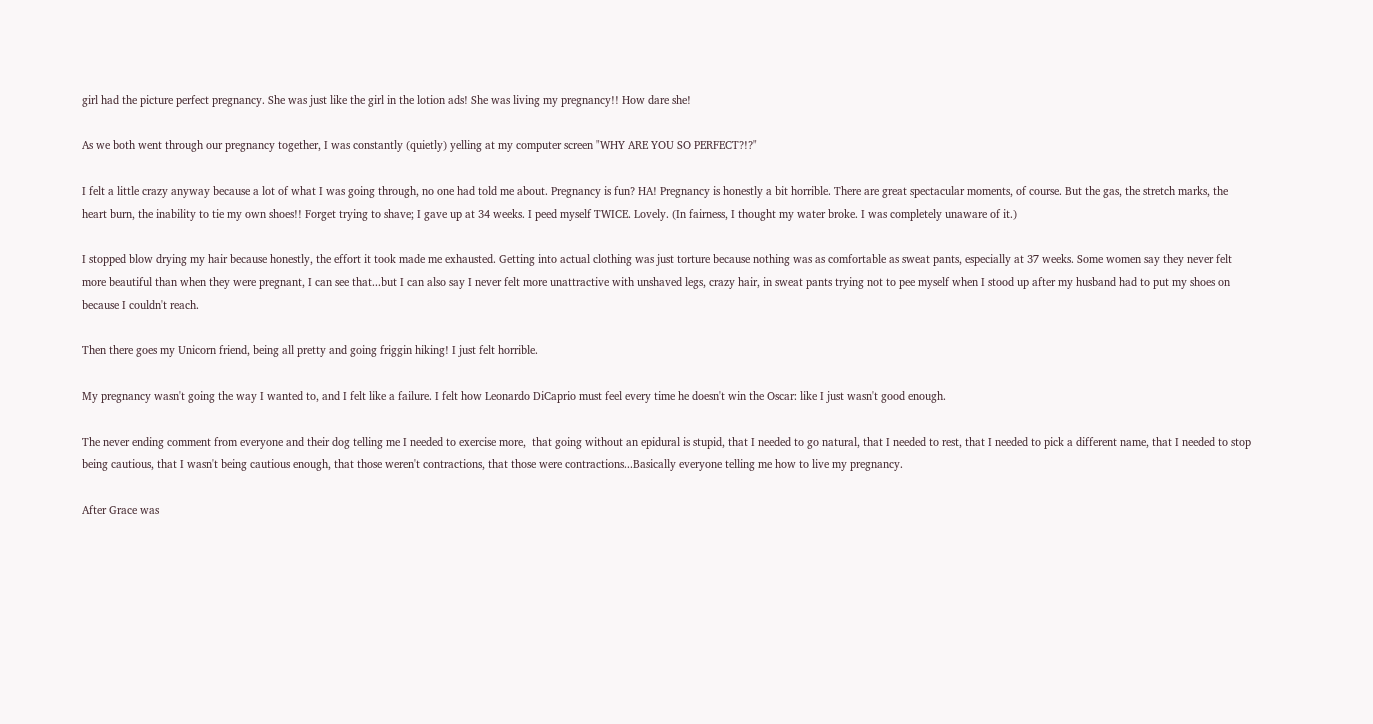girl had the picture perfect pregnancy. She was just like the girl in the lotion ads! She was living my pregnancy!! How dare she!

As we both went through our pregnancy together, I was constantly (quietly) yelling at my computer screen "WHY ARE YOU SO PERFECT?!?"

I felt a little crazy anyway because a lot of what I was going through, no one had told me about. Pregnancy is fun? HA! Pregnancy is honestly a bit horrible. There are great spectacular moments, of course. But the gas, the stretch marks, the heart burn, the inability to tie my own shoes!! Forget trying to shave; I gave up at 34 weeks. I peed myself TWICE. Lovely. (In fairness, I thought my water broke. I was completely unaware of it.)

I stopped blow drying my hair because honestly, the effort it took made me exhausted. Getting into actual clothing was just torture because nothing was as comfortable as sweat pants, especially at 37 weeks. Some women say they never felt more beautiful than when they were pregnant, I can see that...but I can also say I never felt more unattractive with unshaved legs, crazy hair, in sweat pants trying not to pee myself when I stood up after my husband had to put my shoes on because I couldn't reach.

Then there goes my Unicorn friend, being all pretty and going friggin hiking! I just felt horrible.

My pregnancy wasn't going the way I wanted to, and I felt like a failure. I felt how Leonardo DiCaprio must feel every time he doesn't win the Oscar: like I just wasn't good enough.

The never ending comment from everyone and their dog telling me I needed to exercise more,  that going without an epidural is stupid, that I needed to go natural, that I needed to rest, that I needed to pick a different name, that I needed to stop being cautious, that I wasn't being cautious enough, that those weren't contractions, that those were contractions...Basically everyone telling me how to live my pregnancy.

After Grace was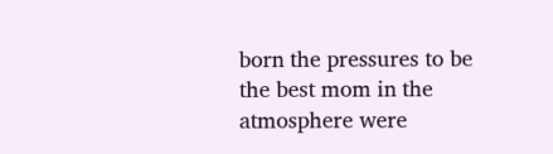born the pressures to be the best mom in the atmosphere were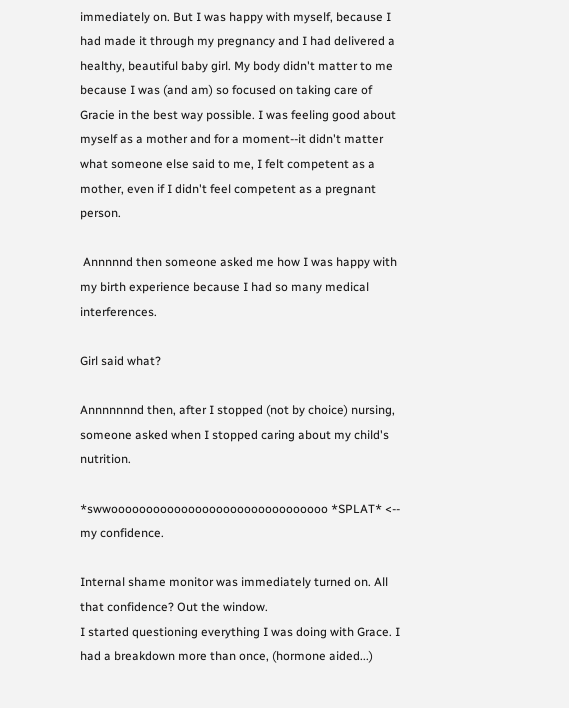immediately on. But I was happy with myself, because I had made it through my pregnancy and I had delivered a healthy, beautiful baby girl. My body didn't matter to me because I was (and am) so focused on taking care of Gracie in the best way possible. I was feeling good about myself as a mother and for a moment--it didn't matter what someone else said to me, I felt competent as a mother, even if I didn't feel competent as a pregnant person.

 Annnnnd then someone asked me how I was happy with my birth experience because I had so many medical interferences.

Girl said what?

Annnnnnnd then, after I stopped (not by choice) nursing, someone asked when I stopped caring about my child's nutrition.

*swwooooooooooooooooooooooooooooooo *SPLAT* <-- my confidence.

Internal shame monitor was immediately turned on. All that confidence? Out the window.
I started questioning everything I was doing with Grace. I had a breakdown more than once, (hormone aided...)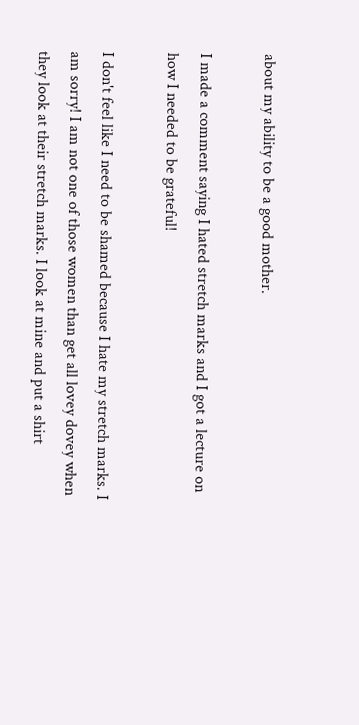about my ability to be a good mother.

I made a comment saying I hated stretch marks and I got a lecture on how I needed to be grateful!

I don't feel like I need to be shamed because I hate my stretch marks. I am sorry! I am not one of those women than get all lovey dovey when they look at their stretch marks. I look at mine and put a shirt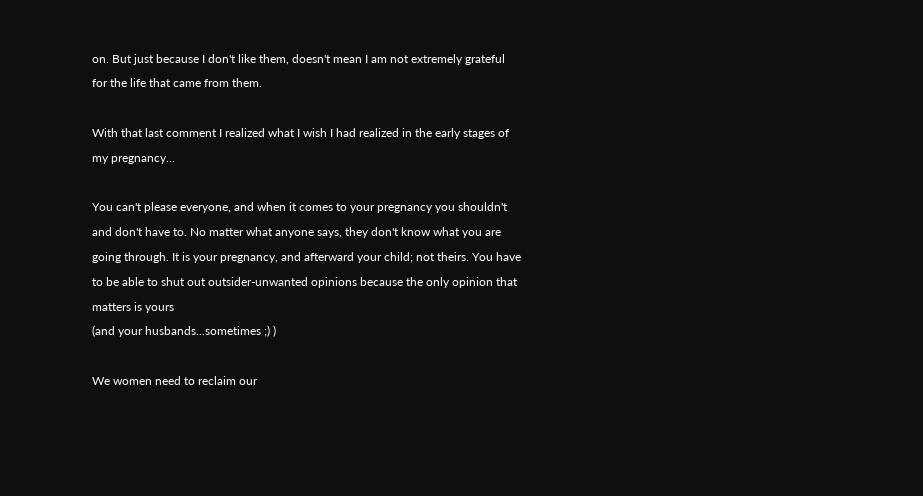on. But just because I don't like them, doesn't mean I am not extremely grateful for the life that came from them.

With that last comment I realized what I wish I had realized in the early stages of my pregnancy...

You can't please everyone, and when it comes to your pregnancy you shouldn't and don't have to. No matter what anyone says, they don't know what you are going through. It is your pregnancy, and afterward your child; not theirs. You have to be able to shut out outsider-unwanted opinions because the only opinion that matters is yours
(and your husbands...sometimes ;) )

We women need to reclaim our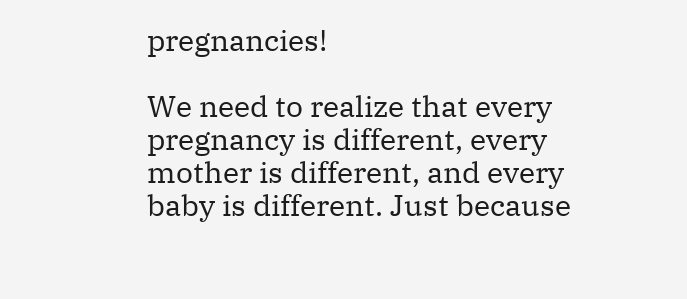pregnancies!

We need to realize that every pregnancy is different, every mother is different, and every baby is different. Just because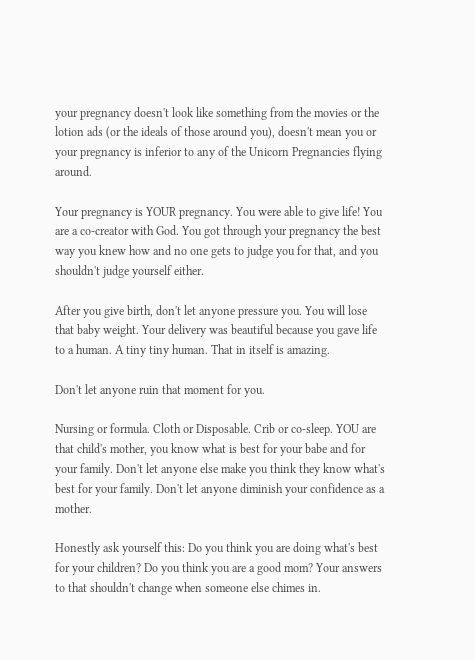your pregnancy doesn't look like something from the movies or the lotion ads (or the ideals of those around you), doesn't mean you or your pregnancy is inferior to any of the Unicorn Pregnancies flying around.

Your pregnancy is YOUR pregnancy. You were able to give life! You are a co-creator with God. You got through your pregnancy the best way you knew how and no one gets to judge you for that, and you shouldn't judge yourself either.

After you give birth, don't let anyone pressure you. You will lose that baby weight. Your delivery was beautiful because you gave life to a human. A tiny tiny human. That in itself is amazing.

Don't let anyone ruin that moment for you.

Nursing or formula. Cloth or Disposable. Crib or co-sleep. YOU are that child's mother, you know what is best for your babe and for your family. Don't let anyone else make you think they know what's best for your family. Don't let anyone diminish your confidence as a mother.

Honestly ask yourself this: Do you think you are doing what's best for your children? Do you think you are a good mom? Your answers to that shouldn't change when someone else chimes in.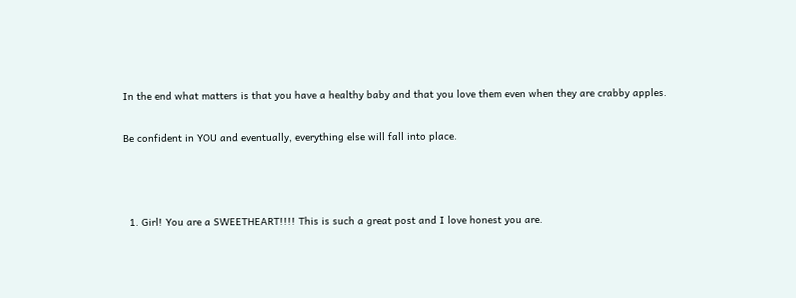In the end what matters is that you have a healthy baby and that you love them even when they are crabby apples.

Be confident in YOU and eventually, everything else will fall into place.



  1. Girl! You are a SWEETHEART!!!! This is such a great post and I love honest you are.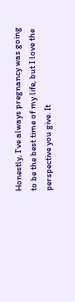Honestly, I've always pregnancy was going to be the best time of my life, but I love the perspective you give. It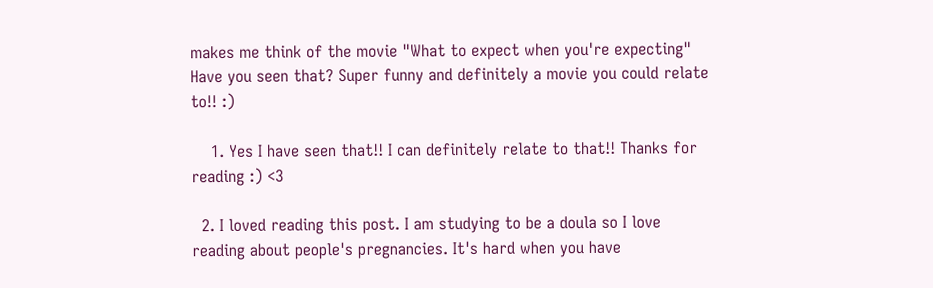makes me think of the movie "What to expect when you're expecting" Have you seen that? Super funny and definitely a movie you could relate to!! :)

    1. Yes I have seen that!! I can definitely relate to that!! Thanks for reading :) <3

  2. I loved reading this post. I am studying to be a doula so I love reading about people's pregnancies. It's hard when you have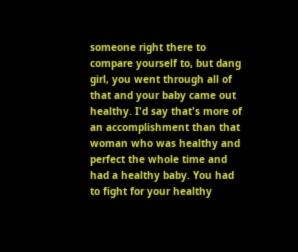someone right there to compare yourself to, but dang girl, you went through all of that and your baby came out healthy. I'd say that's more of an accomplishment than that woman who was healthy and perfect the whole time and had a healthy baby. You had to fight for your healthy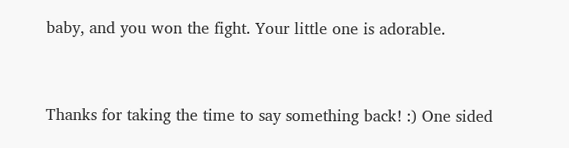baby, and you won the fight. Your little one is adorable.


Thanks for taking the time to say something back! :) One sided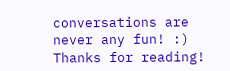conversations are never any fun! :) Thanks for reading!